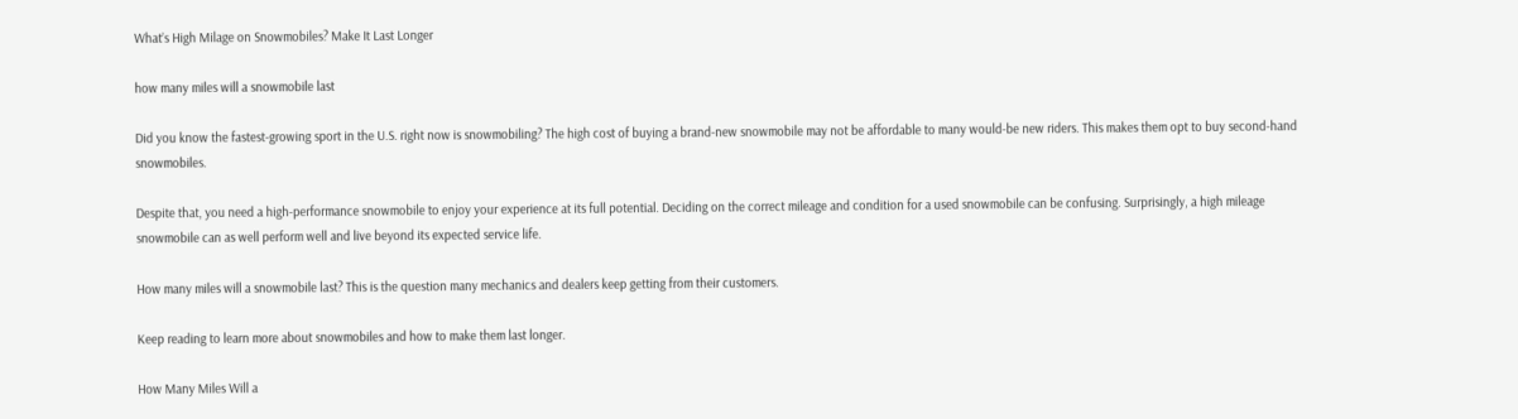What’s High Milage on Snowmobiles? Make It Last Longer

how many miles will a snowmobile last

Did you know the fastest-growing sport in the U.S. right now is snowmobiling? The high cost of buying a brand-new snowmobile may not be affordable to many would-be new riders. This makes them opt to buy second-hand snowmobiles.

Despite that, you need a high-performance snowmobile to enjoy your experience at its full potential. Deciding on the correct mileage and condition for a used snowmobile can be confusing. Surprisingly, a high mileage snowmobile can as well perform well and live beyond its expected service life.

How many miles will a snowmobile last? This is the question many mechanics and dealers keep getting from their customers.

Keep reading to learn more about snowmobiles and how to make them last longer.

How Many Miles Will a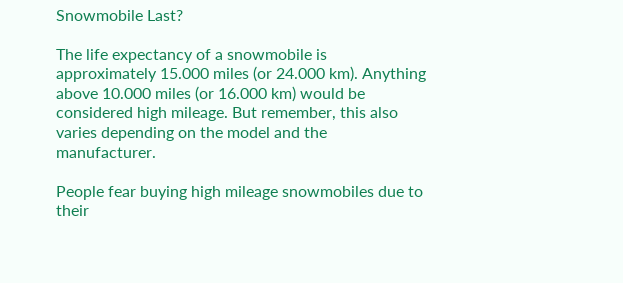Snowmobile Last?

The life expectancy of a snowmobile is approximately 15.000 miles (or 24.000 km). Anything above 10.000 miles (or 16.000 km) would be considered high mileage. But remember, this also varies depending on the model and the manufacturer.

People fear buying high mileage snowmobiles due to their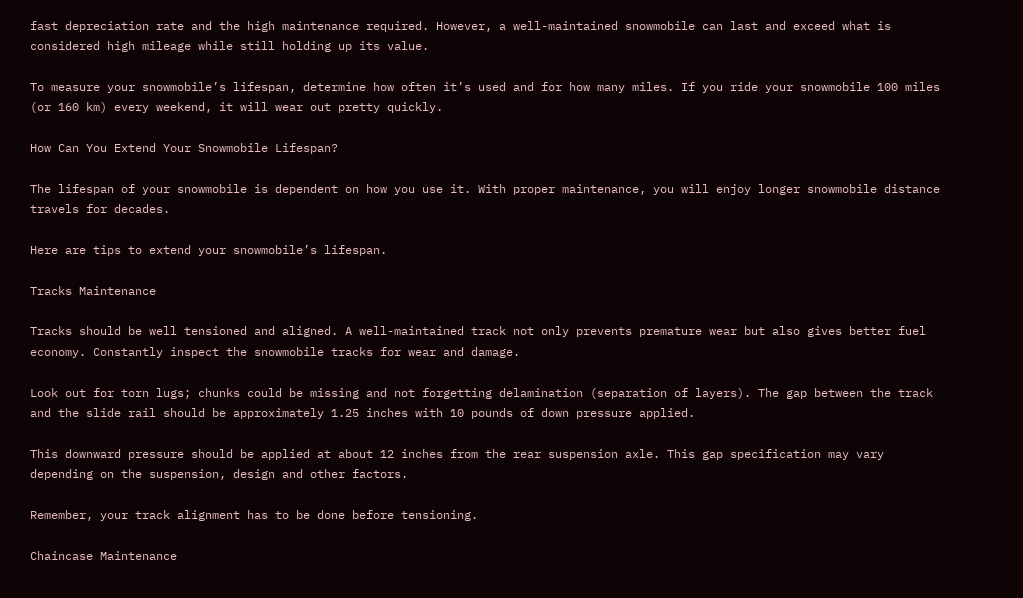fast depreciation rate and the high maintenance required. However, a well-maintained snowmobile can last and exceed what is considered high mileage while still holding up its value.

To measure your snowmobile’s lifespan, determine how often it’s used and for how many miles. If you ride your snowmobile 100 miles (or 160 km) every weekend, it will wear out pretty quickly.

How Can You Extend Your Snowmobile Lifespan?

The lifespan of your snowmobile is dependent on how you use it. With proper maintenance, you will enjoy longer snowmobile distance travels for decades.

Here are tips to extend your snowmobile’s lifespan.

Tracks Maintenance

Tracks should be well tensioned and aligned. A well-maintained track not only prevents premature wear but also gives better fuel economy. Constantly inspect the snowmobile tracks for wear and damage.

Look out for torn lugs; chunks could be missing and not forgetting delamination (separation of layers). The gap between the track and the slide rail should be approximately 1.25 inches with 10 pounds of down pressure applied.

This downward pressure should be applied at about 12 inches from the rear suspension axle. This gap specification may vary depending on the suspension, design and other factors.

Remember, your track alignment has to be done before tensioning.

Chaincase Maintenance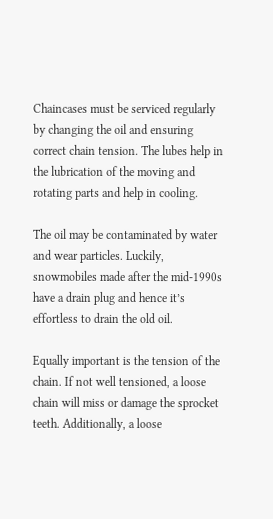Chaincases must be serviced regularly by changing the oil and ensuring correct chain tension. The lubes help in the lubrication of the moving and rotating parts and help in cooling.

The oil may be contaminated by water and wear particles. Luckily, snowmobiles made after the mid-1990s have a drain plug and hence it’s effortless to drain the old oil.

Equally important is the tension of the chain. If not well tensioned, a loose chain will miss or damage the sprocket teeth. Additionally, a loose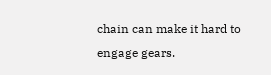chain can make it hard to engage gears.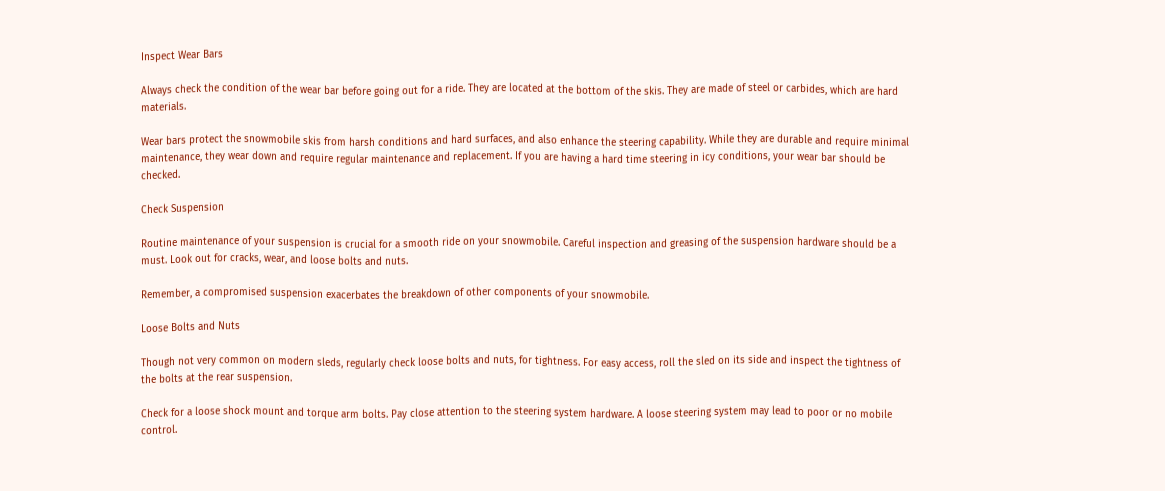Inspect Wear Bars

Always check the condition of the wear bar before going out for a ride. They are located at the bottom of the skis. They are made of steel or carbides, which are hard materials.

Wear bars protect the snowmobile skis from harsh conditions and hard surfaces, and also enhance the steering capability. While they are durable and require minimal maintenance, they wear down and require regular maintenance and replacement. If you are having a hard time steering in icy conditions, your wear bar should be checked.

Check Suspension

Routine maintenance of your suspension is crucial for a smooth ride on your snowmobile. Careful inspection and greasing of the suspension hardware should be a must. Look out for cracks, wear, and loose bolts and nuts.

Remember, a compromised suspension exacerbates the breakdown of other components of your snowmobile.

Loose Bolts and Nuts

Though not very common on modern sleds, regularly check loose bolts and nuts, for tightness. For easy access, roll the sled on its side and inspect the tightness of the bolts at the rear suspension.

Check for a loose shock mount and torque arm bolts. Pay close attention to the steering system hardware. A loose steering system may lead to poor or no mobile control.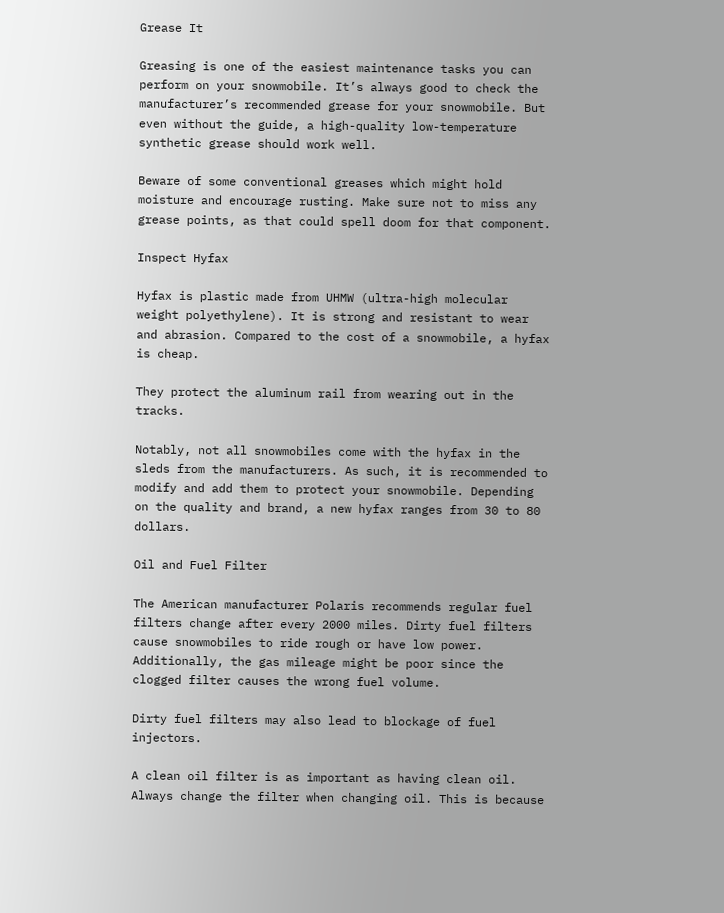Grease It

Greasing is one of the easiest maintenance tasks you can perform on your snowmobile. It’s always good to check the manufacturer’s recommended grease for your snowmobile. But even without the guide, a high-quality low-temperature synthetic grease should work well.

Beware of some conventional greases which might hold moisture and encourage rusting. Make sure not to miss any grease points, as that could spell doom for that component.

Inspect Hyfax

Hyfax is plastic made from UHMW (ultra-high molecular weight polyethylene). It is strong and resistant to wear and abrasion. Compared to the cost of a snowmobile, a hyfax is cheap.

They protect the aluminum rail from wearing out in the tracks.

Notably, not all snowmobiles come with the hyfax in the sleds from the manufacturers. As such, it is recommended to modify and add them to protect your snowmobile. Depending on the quality and brand, a new hyfax ranges from 30 to 80 dollars.

Oil and Fuel Filter

The American manufacturer Polaris recommends regular fuel filters change after every 2000 miles. Dirty fuel filters cause snowmobiles to ride rough or have low power. Additionally, the gas mileage might be poor since the clogged filter causes the wrong fuel volume.

Dirty fuel filters may also lead to blockage of fuel injectors.

A clean oil filter is as important as having clean oil. Always change the filter when changing oil. This is because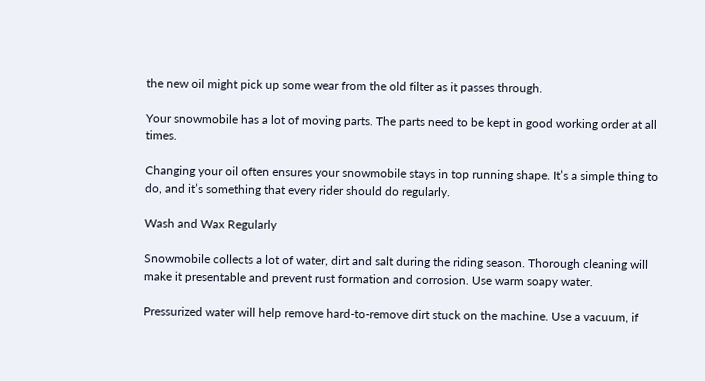the new oil might pick up some wear from the old filter as it passes through.

Your snowmobile has a lot of moving parts. The parts need to be kept in good working order at all times.

Changing your oil often ensures your snowmobile stays in top running shape. It’s a simple thing to do, and it’s something that every rider should do regularly.

Wash and Wax Regularly

Snowmobile collects a lot of water, dirt and salt during the riding season. Thorough cleaning will make it presentable and prevent rust formation and corrosion. Use warm soapy water.

Pressurized water will help remove hard-to-remove dirt stuck on the machine. Use a vacuum, if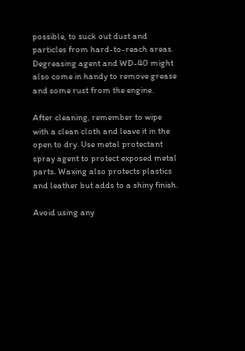possible, to suck out dust and particles from hard-to-reach areas.  Degreasing agent and WD-40 might also come in handy to remove grease and some rust from the engine.

After cleaning, remember to wipe with a clean cloth and leave it in the open to dry. Use metal protectant spray agent to protect exposed metal parts. Waxing also protects plastics and leather but adds to a shiny finish.

Avoid using any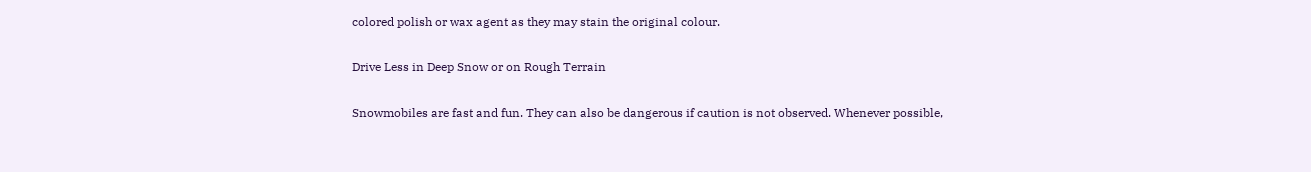colored polish or wax agent as they may stain the original colour.

Drive Less in Deep Snow or on Rough Terrain

Snowmobiles are fast and fun. They can also be dangerous if caution is not observed. Whenever possible,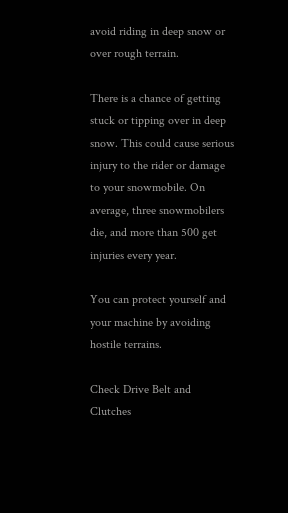avoid riding in deep snow or over rough terrain.

There is a chance of getting stuck or tipping over in deep snow. This could cause serious injury to the rider or damage to your snowmobile. On average, three snowmobilers die, and more than 500 get injuries every year.

You can protect yourself and your machine by avoiding hostile terrains.

Check Drive Belt and Clutches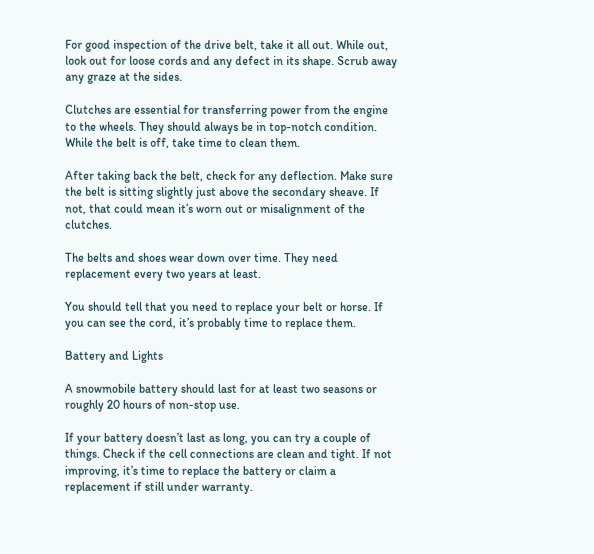For good inspection of the drive belt, take it all out. While out, look out for loose cords and any defect in its shape. Scrub away any graze at the sides.

Clutches are essential for transferring power from the engine to the wheels. They should always be in top-notch condition. While the belt is off, take time to clean them.

After taking back the belt, check for any deflection. Make sure the belt is sitting slightly just above the secondary sheave. If not, that could mean it’s worn out or misalignment of the clutches.

The belts and shoes wear down over time. They need replacement every two years at least.

You should tell that you need to replace your belt or horse. If you can see the cord, it’s probably time to replace them.

Battery and Lights

A snowmobile battery should last for at least two seasons or roughly 20 hours of non-stop use.

If your battery doesn’t last as long, you can try a couple of things. Check if the cell connections are clean and tight. If not improving, it’s time to replace the battery or claim a replacement if still under warranty.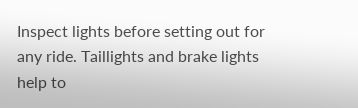Inspect lights before setting out for any ride. Taillights and brake lights help to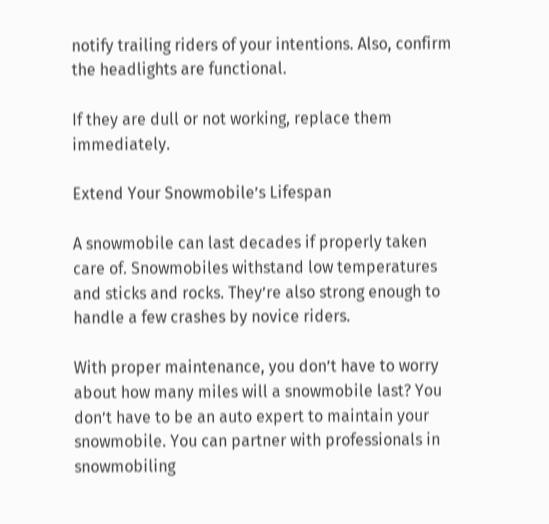notify trailing riders of your intentions. Also, confirm the headlights are functional.

If they are dull or not working, replace them immediately.

Extend Your Snowmobile’s Lifespan

A snowmobile can last decades if properly taken care of. Snowmobiles withstand low temperatures and sticks and rocks. They’re also strong enough to handle a few crashes by novice riders.

With proper maintenance, you don’t have to worry about how many miles will a snowmobile last? You don’t have to be an auto expert to maintain your snowmobile. You can partner with professionals in snowmobiling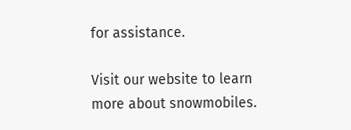for assistance.

Visit our website to learn more about snowmobiles.